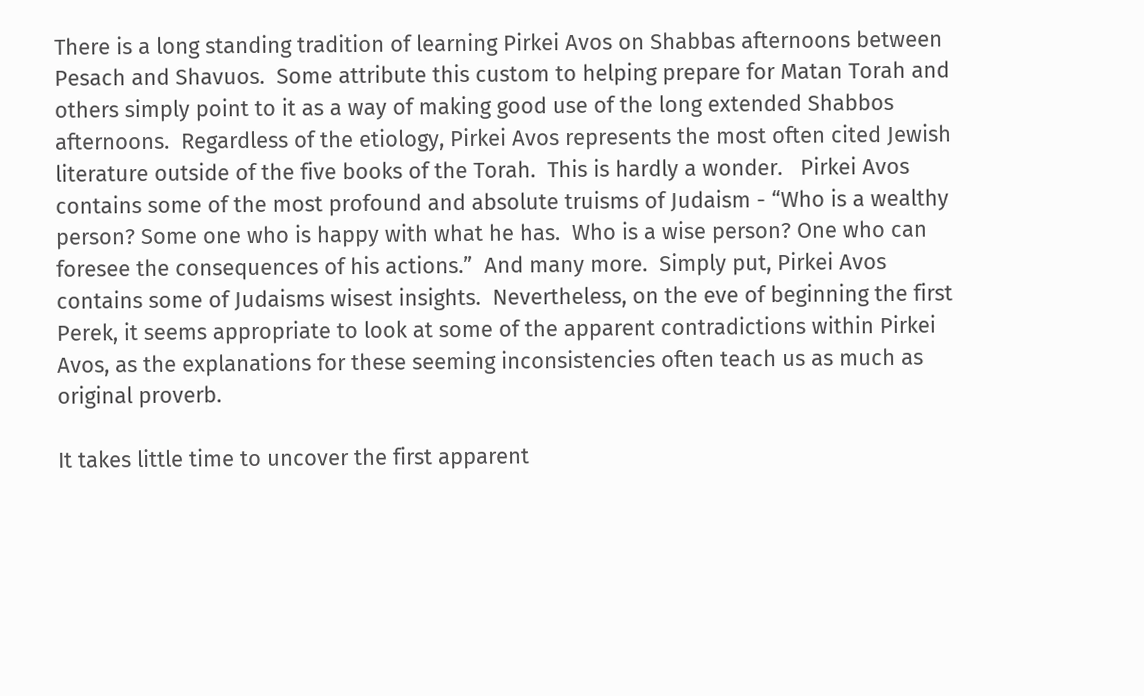There is a long standing tradition of learning Pirkei Avos on Shabbas afternoons between Pesach and Shavuos.  Some attribute this custom to helping prepare for Matan Torah and others simply point to it as a way of making good use of the long extended Shabbos afternoons.  Regardless of the etiology, Pirkei Avos represents the most often cited Jewish literature outside of the five books of the Torah.  This is hardly a wonder.   Pirkei Avos contains some of the most profound and absolute truisms of Judaism - “Who is a wealthy person? Some one who is happy with what he has.  Who is a wise person? One who can foresee the consequences of his actions.”  And many more.  Simply put, Pirkei Avos contains some of Judaisms wisest insights.  Nevertheless, on the eve of beginning the first Perek, it seems appropriate to look at some of the apparent contradictions within Pirkei Avos, as the explanations for these seeming inconsistencies often teach us as much as original proverb.

It takes little time to uncover the first apparent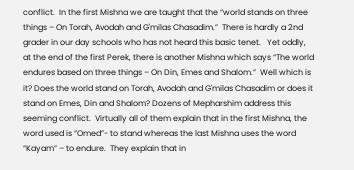conflict.  In the first Mishna we are taught that the “world stands on three things – On Torah, Avodah and G'milas Chasadim.”  There is hardly a 2nd grader in our day schools who has not heard this basic tenet.   Yet oddly, at the end of the first Perek, there is another Mishna which says “The world endures based on three things – On Din, Emes and Shalom.”  Well which is it? Does the world stand on Torah, Avodah and G'milas Chasadim or does it stand on Emes, Din and Shalom? Dozens of Mepharshim address this seeming conflict.  Virtually all of them explain that in the first Mishna, the word used is “Omed”- to stand whereas the last Mishna uses the word “Kayam” – to endure.  They explain that in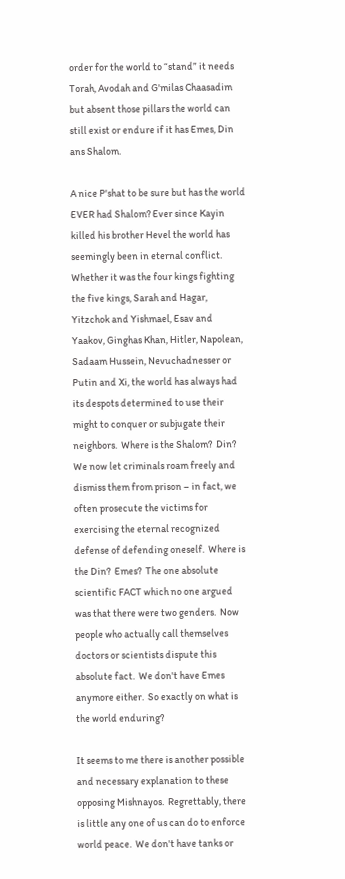order for the world to “stand” it needs Torah, Avodah and G'milas Chaasadim but absent those pillars the world can still exist or endure if it has Emes, Din ans Shalom.

A nice P'shat to be sure but has the world EVER had Shalom? Ever since Kayin killed his brother Hevel the world has seemingly been in eternal conflict.  Whether it was the four kings fighting the five kings, Sarah and Hagar, Yitzchok and Yishmael, Esav and Yaakov, Ginghas Khan, Hitler, Napolean, Sadaam Hussein, Nevuchadnesser or Putin and Xi, the world has always had its despots determined to use their might to conquer or subjugate their neighbors.  Where is the Shalom?  Din?  We now let criminals roam freely and dismiss them from prison – in fact, we often prosecute the victims for exercising the eternal recognized defense of defending oneself.  Where is the Din?  Emes?  The one absolute scientific FACT which no one argued was that there were two genders.  Now people who actually call themselves doctors or scientists dispute this absolute fact.  We don't have Emes anymore either.  So exactly on what is the world enduring?

It seems to me there is another possible and necessary explanation to these opposing Mishnayos.  Regrettably, there is little any one of us can do to enforce world peace.  We don't have tanks or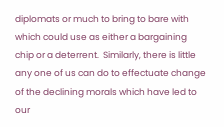diplomats or much to bring to bare with which could use as either a bargaining chip or a deterrent.  Similarly, there is little any one of us can do to effectuate change of the declining morals which have led to our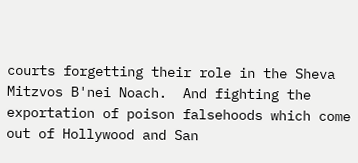courts forgetting their role in the Sheva Mitzvos B'nei Noach.  And fighting the exportation of poison falsehoods which come out of Hollywood and San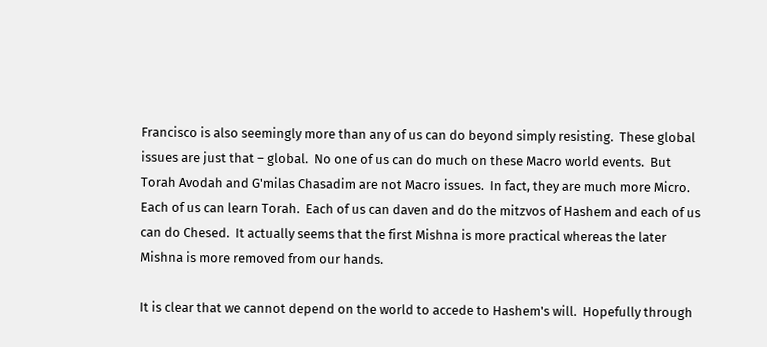Francisco is also seemingly more than any of us can do beyond simply resisting.  These global issues are just that – global.  No one of us can do much on these Macro world events.  But Torah Avodah and G'milas Chasadim are not Macro issues.  In fact, they are much more Micro.  Each of us can learn Torah.  Each of us can daven and do the mitzvos of Hashem and each of us can do Chesed.  It actually seems that the first Mishna is more practical whereas the later Mishna is more removed from our hands.

It is clear that we cannot depend on the world to accede to Hashem's will.  Hopefully through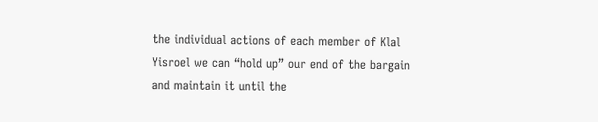the individual actions of each member of Klal Yisroel we can “hold up” our end of the bargain and maintain it until the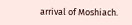arrival of Moshiach.